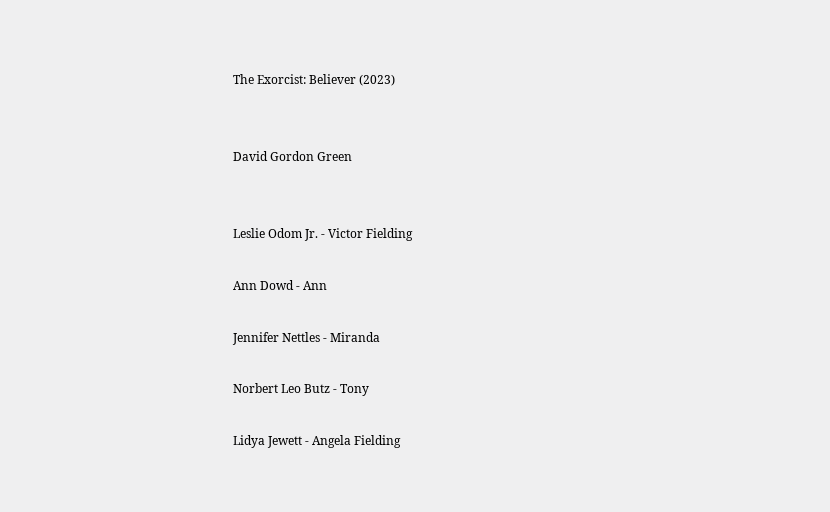The Exorcist: Believer (2023)


David Gordon Green


Leslie Odom Jr. - Victor Fielding

Ann Dowd - Ann

Jennifer Nettles - Miranda

Norbert Leo Butz - Tony

Lidya Jewett - Angela Fielding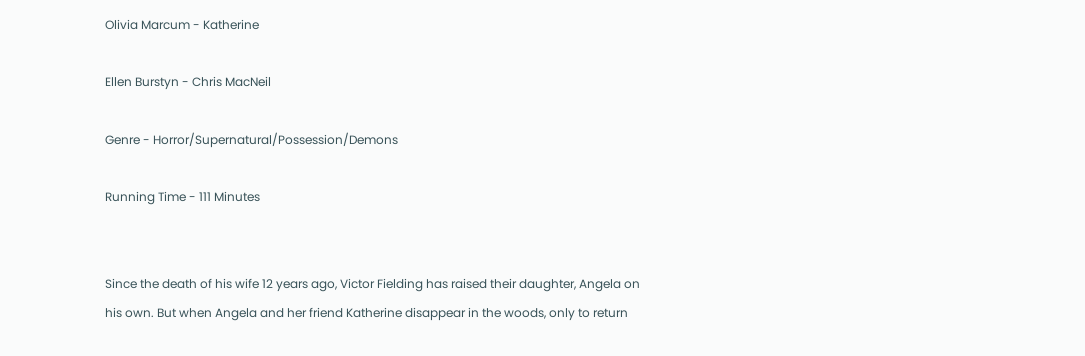Olivia Marcum - Katherine

Ellen Burstyn - Chris MacNeil

Genre - Horror/Supernatural/Possession/Demons

Running Time - 111 Minutes


Since the death of his wife 12 years ago, Victor Fielding has raised their daughter, Angela on his own. But when Angela and her friend Katherine disappear in the woods, only to return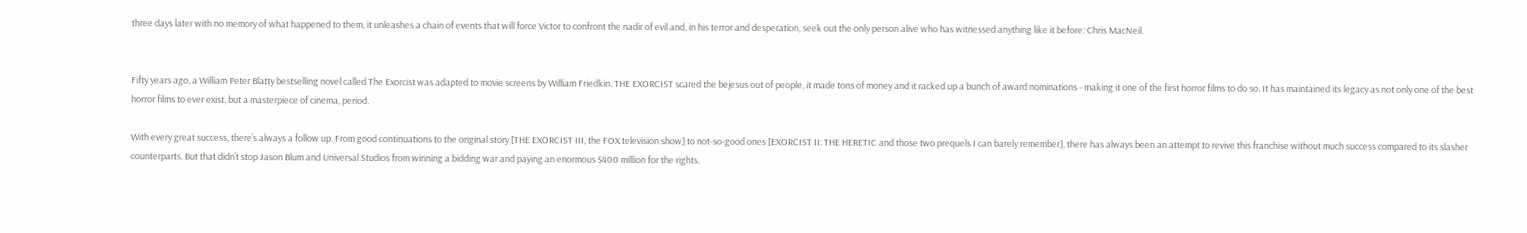three days later with no memory of what happened to them, it unleashes a chain of events that will force Victor to confront the nadir of evil and, in his terror and desperation, seek out the only person alive who has witnessed anything like it before: Chris MacNeil.


Fifty years ago, a William Peter Blatty bestselling novel called The Exorcist was adapted to movie screens by William Friedkin. THE EXORCIST scared the bejesus out of people, it made tons of money and it racked up a bunch of award nominations - making it one of the first horror films to do so. It has maintained its legacy as not only one of the best horror films to ever exist, but a masterpiece of cinema, period.

With every great success, there’s always a follow up. From good continuations to the original story [THE EXORCIST III, the FOX television show] to not-so-good ones [EXORCIST II: THE HERETIC and those two prequels I can barely remember], there has always been an attempt to revive this franchise without much success compared to its slasher counterparts. But that didn’t stop Jason Blum and Universal Studios from winning a bidding war and paying an enormous $400 million for the rights.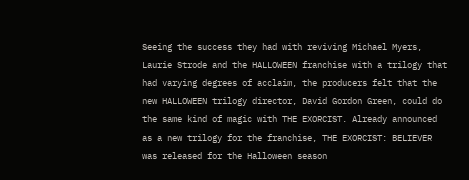Seeing the success they had with reviving Michael Myers, Laurie Strode and the HALLOWEEN franchise with a trilogy that had varying degrees of acclaim, the producers felt that the new HALLOWEEN trilogy director, David Gordon Green, could do the same kind of magic with THE EXORCIST. Already announced as a new trilogy for the franchise, THE EXORCIST: BELIEVER was released for the Halloween season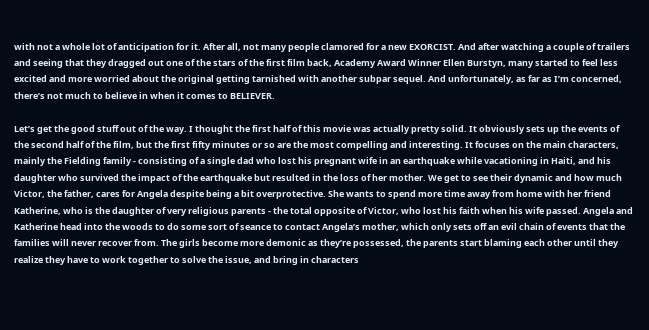with not a whole lot of anticipation for it. After all, not many people clamored for a new EXORCIST. And after watching a couple of trailers and seeing that they dragged out one of the stars of the first film back, Academy Award Winner Ellen Burstyn, many started to feel less excited and more worried about the original getting tarnished with another subpar sequel. And unfortunately, as far as I’m concerned, there’s not much to believe in when it comes to BELIEVER.

Let’s get the good stuff out of the way. I thought the first half of this movie was actually pretty solid. It obviously sets up the events of the second half of the film, but the first fifty minutes or so are the most compelling and interesting. It focuses on the main characters, mainly the Fielding family - consisting of a single dad who lost his pregnant wife in an earthquake while vacationing in Haiti, and his daughter who survived the impact of the earthquake but resulted in the loss of her mother. We get to see their dynamic and how much Victor, the father, cares for Angela despite being a bit overprotective. She wants to spend more time away from home with her friend Katherine, who is the daughter of very religious parents - the total opposite of Victor, who lost his faith when his wife passed. Angela and Katherine head into the woods to do some sort of seance to contact Angela’s mother, which only sets off an evil chain of events that the families will never recover from. The girls become more demonic as they’re possessed, the parents start blaming each other until they realize they have to work together to solve the issue, and bring in characters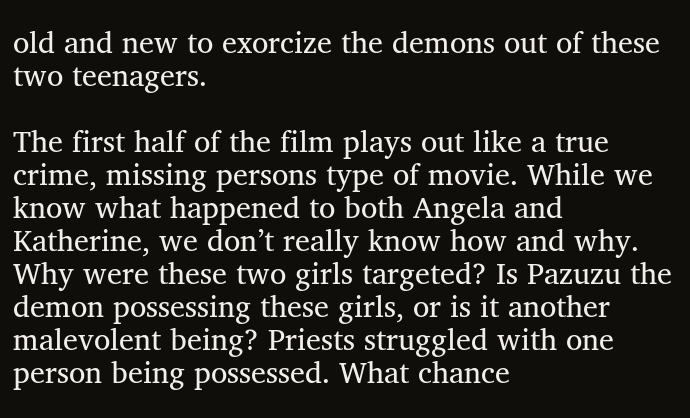old and new to exorcize the demons out of these two teenagers.

The first half of the film plays out like a true crime, missing persons type of movie. While we know what happened to both Angela and Katherine, we don’t really know how and why. Why were these two girls targeted? Is Pazuzu the demon possessing these girls, or is it another malevolent being? Priests struggled with one person being possessed. What chance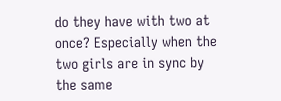do they have with two at once? Especially when the two girls are in sync by the same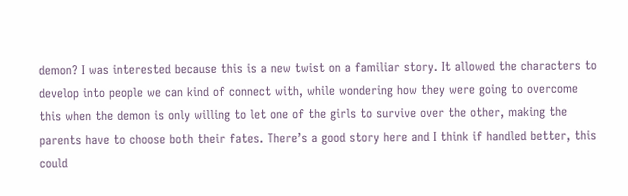demon? I was interested because this is a new twist on a familiar story. It allowed the characters to develop into people we can kind of connect with, while wondering how they were going to overcome this when the demon is only willing to let one of the girls to survive over the other, making the parents have to choose both their fates. There’s a good story here and I think if handled better, this could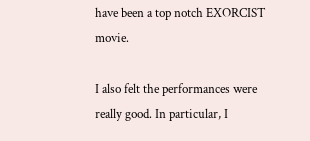have been a top notch EXORCIST movie.

I also felt the performances were really good. In particular, I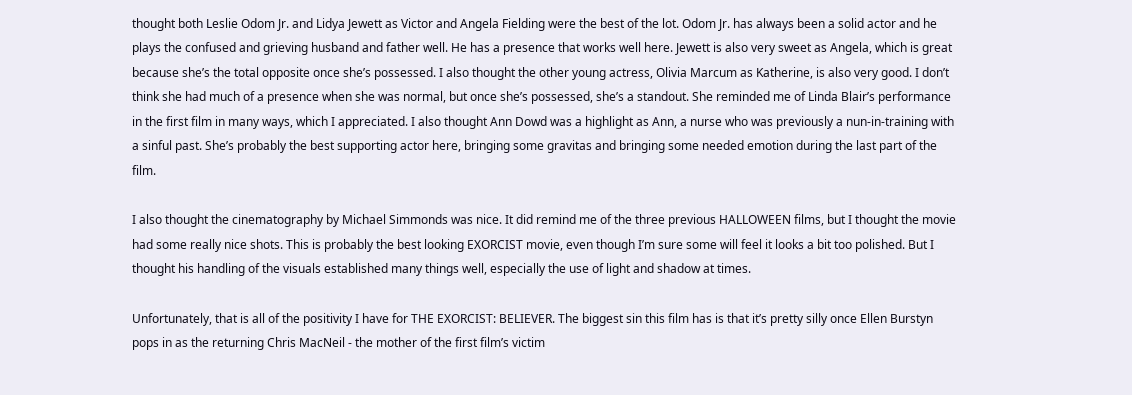thought both Leslie Odom Jr. and Lidya Jewett as Victor and Angela Fielding were the best of the lot. Odom Jr. has always been a solid actor and he plays the confused and grieving husband and father well. He has a presence that works well here. Jewett is also very sweet as Angela, which is great because she’s the total opposite once she’s possessed. I also thought the other young actress, Olivia Marcum as Katherine, is also very good. I don’t think she had much of a presence when she was normal, but once she’s possessed, she’s a standout. She reminded me of Linda Blair’s performance in the first film in many ways, which I appreciated. I also thought Ann Dowd was a highlight as Ann, a nurse who was previously a nun-in-training with a sinful past. She’s probably the best supporting actor here, bringing some gravitas and bringing some needed emotion during the last part of the film.

I also thought the cinematography by Michael Simmonds was nice. It did remind me of the three previous HALLOWEEN films, but I thought the movie had some really nice shots. This is probably the best looking EXORCIST movie, even though I’m sure some will feel it looks a bit too polished. But I thought his handling of the visuals established many things well, especially the use of light and shadow at times.

Unfortunately, that is all of the positivity I have for THE EXORCIST: BELIEVER. The biggest sin this film has is that it’s pretty silly once Ellen Burstyn pops in as the returning Chris MacNeil - the mother of the first film’s victim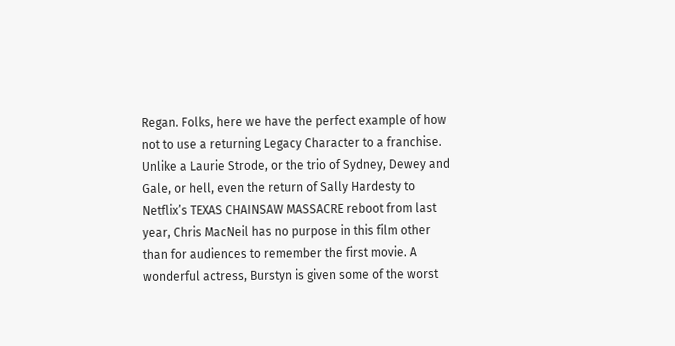Regan. Folks, here we have the perfect example of how not to use a returning Legacy Character to a franchise. Unlike a Laurie Strode, or the trio of Sydney, Dewey and Gale, or hell, even the return of Sally Hardesty to Netflix’s TEXAS CHAINSAW MASSACRE reboot from last year, Chris MacNeil has no purpose in this film other than for audiences to remember the first movie. A wonderful actress, Burstyn is given some of the worst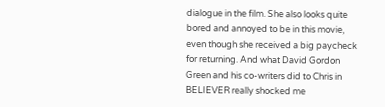dialogue in the film. She also looks quite bored and annoyed to be in this movie, even though she received a big paycheck for returning. And what David Gordon Green and his co-writers did to Chris in BELIEVER really shocked me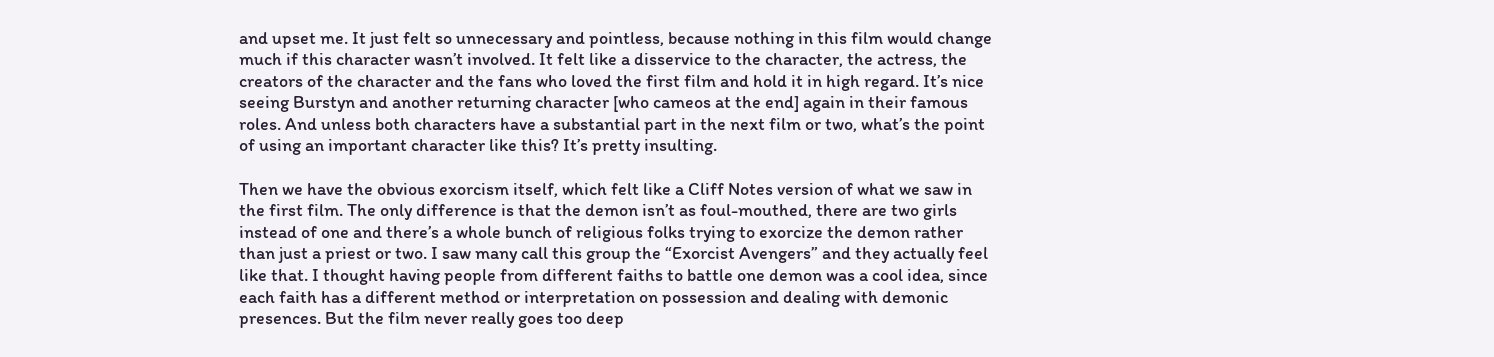and upset me. It just felt so unnecessary and pointless, because nothing in this film would change much if this character wasn’t involved. It felt like a disservice to the character, the actress, the creators of the character and the fans who loved the first film and hold it in high regard. It’s nice seeing Burstyn and another returning character [who cameos at the end] again in their famous roles. And unless both characters have a substantial part in the next film or two, what’s the point of using an important character like this? It’s pretty insulting.

Then we have the obvious exorcism itself, which felt like a Cliff Notes version of what we saw in the first film. The only difference is that the demon isn’t as foul-mouthed, there are two girls instead of one and there’s a whole bunch of religious folks trying to exorcize the demon rather than just a priest or two. I saw many call this group the “Exorcist Avengers” and they actually feel like that. I thought having people from different faiths to battle one demon was a cool idea, since each faith has a different method or interpretation on possession and dealing with demonic presences. But the film never really goes too deep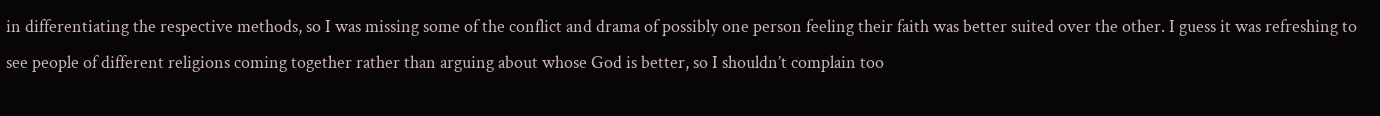in differentiating the respective methods, so I was missing some of the conflict and drama of possibly one person feeling their faith was better suited over the other. I guess it was refreshing to see people of different religions coming together rather than arguing about whose God is better, so I shouldn’t complain too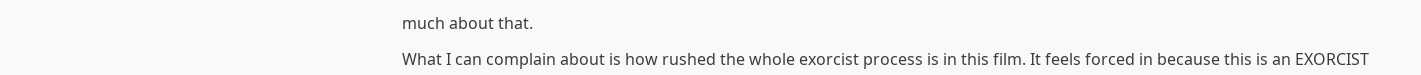much about that.

What I can complain about is how rushed the whole exorcist process is in this film. It feels forced in because this is an EXORCIST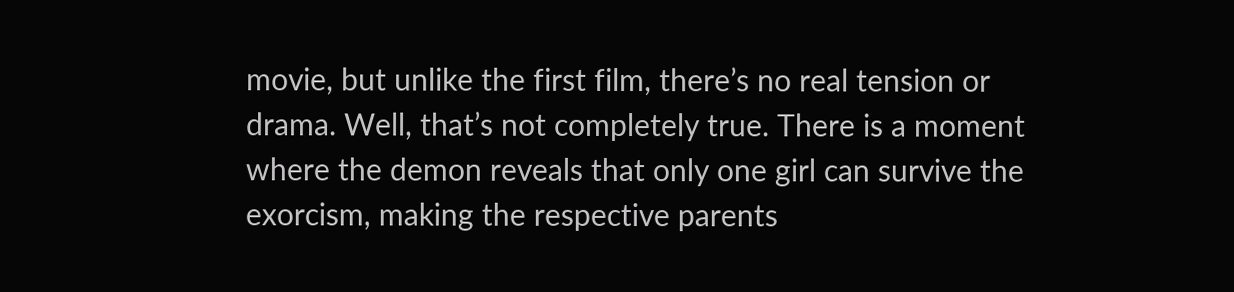movie, but unlike the first film, there’s no real tension or drama. Well, that’s not completely true. There is a moment where the demon reveals that only one girl can survive the exorcism, making the respective parents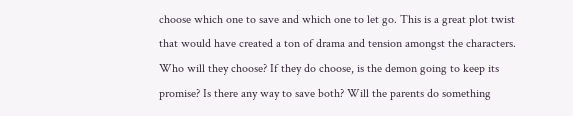choose which one to save and which one to let go. This is a great plot twist that would have created a ton of drama and tension amongst the characters. Who will they choose? If they do choose, is the demon going to keep its promise? Is there any way to save both? Will the parents do something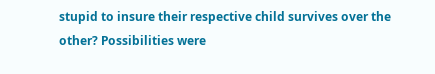stupid to insure their respective child survives over the other? Possibilities were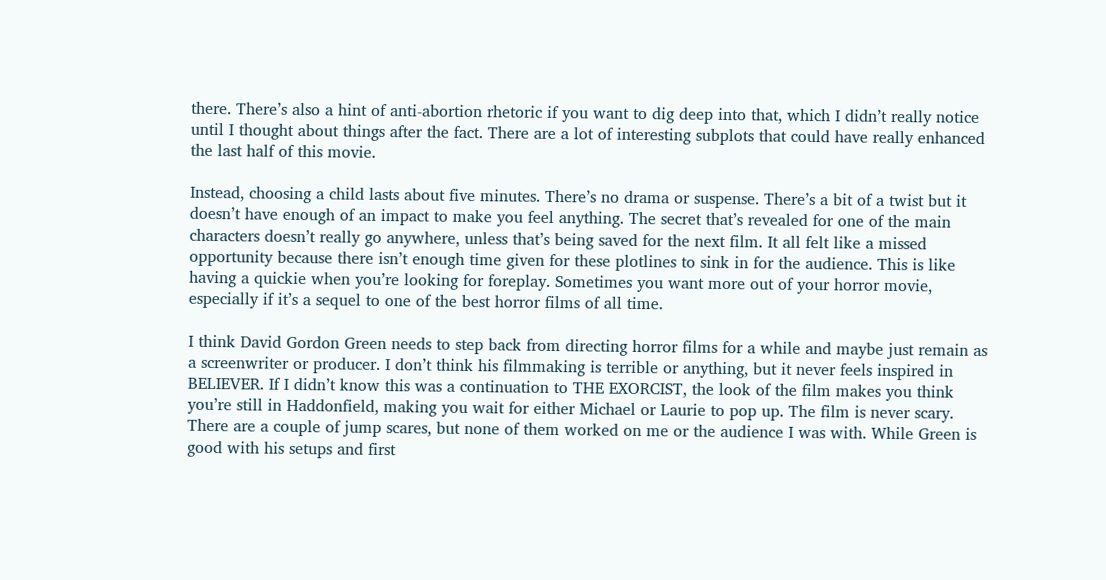there. There’s also a hint of anti-abortion rhetoric if you want to dig deep into that, which I didn’t really notice until I thought about things after the fact. There are a lot of interesting subplots that could have really enhanced the last half of this movie.

Instead, choosing a child lasts about five minutes. There’s no drama or suspense. There’s a bit of a twist but it doesn’t have enough of an impact to make you feel anything. The secret that’s revealed for one of the main characters doesn’t really go anywhere, unless that’s being saved for the next film. It all felt like a missed opportunity because there isn’t enough time given for these plotlines to sink in for the audience. This is like having a quickie when you’re looking for foreplay. Sometimes you want more out of your horror movie, especially if it’s a sequel to one of the best horror films of all time.

I think David Gordon Green needs to step back from directing horror films for a while and maybe just remain as a screenwriter or producer. I don’t think his filmmaking is terrible or anything, but it never feels inspired in BELIEVER. If I didn’t know this was a continuation to THE EXORCIST, the look of the film makes you think you’re still in Haddonfield, making you wait for either Michael or Laurie to pop up. The film is never scary. There are a couple of jump scares, but none of them worked on me or the audience I was with. While Green is good with his setups and first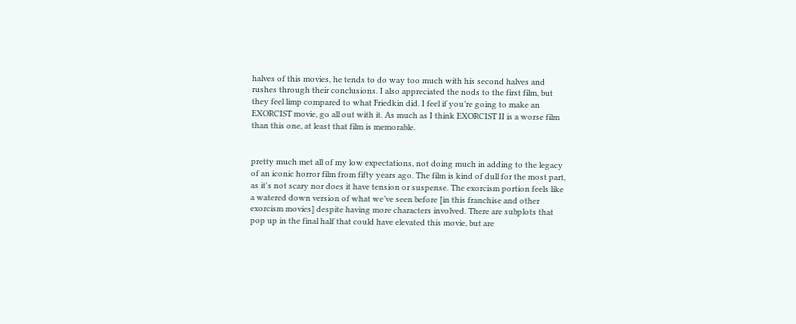halves of this movies, he tends to do way too much with his second halves and rushes through their conclusions. I also appreciated the nods to the first film, but they feel limp compared to what Friedkin did. I feel if you’re going to make an EXORCIST movie, go all out with it. As much as I think EXORCIST II is a worse film than this one, at least that film is memorable.


pretty much met all of my low expectations, not doing much in adding to the legacy of an iconic horror film from fifty years ago. The film is kind of dull for the most part, as it's not scary nor does it have tension or suspense. The exorcism portion feels like a watered down version of what we’ve seen before [in this franchise and other exorcism movies] despite having more characters involved. There are subplots that pop up in the final half that could have elevated this movie, but are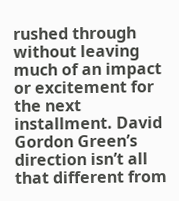rushed through without leaving much of an impact or excitement for the next installment. David Gordon Green’s direction isn’t all that different from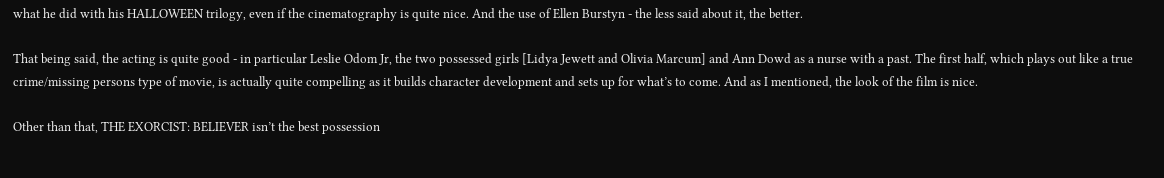what he did with his HALLOWEEN trilogy, even if the cinematography is quite nice. And the use of Ellen Burstyn - the less said about it, the better.

That being said, the acting is quite good - in particular Leslie Odom Jr, the two possessed girls [Lidya Jewett and Olivia Marcum] and Ann Dowd as a nurse with a past. The first half, which plays out like a true crime/missing persons type of movie, is actually quite compelling as it builds character development and sets up for what’s to come. And as I mentioned, the look of the film is nice.

Other than that, THE EXORCIST: BELIEVER isn’t the best possession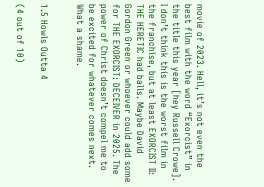movie of 2023. Hell, it’s not even the best film with the word “Exorcist” in the title this year [hey Russell Crowe]. I don’t think this is the worst film in the franchise, but at least EXORCIST II: THE HERETIC had balls. Maybe David Gordon Green or whoever could add some for THE EXORCIST: DECEIVER in 2025. The power of Christ doesn’t compel me to be excited for whatever comes next. What a shame.


1.5 Howls Outta 4

(4 out of 10)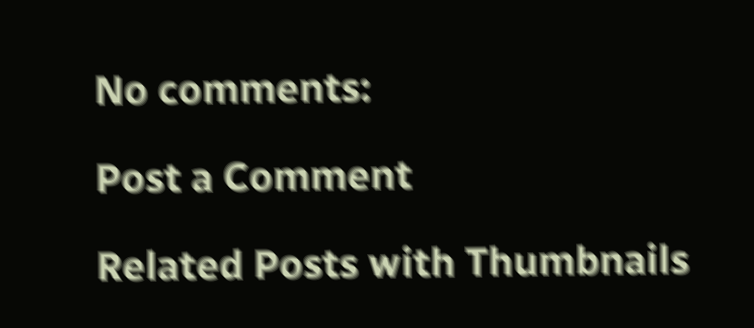No comments:

Post a Comment

Related Posts with Thumbnails